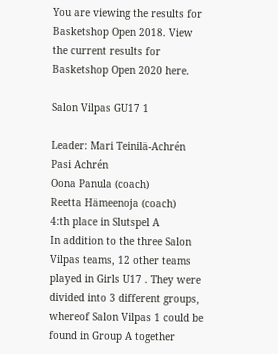You are viewing the results for Basketshop Open 2018. View the current results for Basketshop Open 2020 here.

Salon Vilpas GU17 1

Leader: Mari Teinilä-Achrén
Pasi Achrén
Oona Panula (coach)
Reetta Hämeenoja (coach)
4:th place in Slutspel A
In addition to the three Salon Vilpas teams, 12 other teams played in Girls U17 . They were divided into 3 different groups, whereof Salon Vilpas 1 could be found in Group A together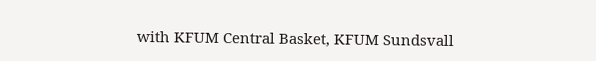with KFUM Central Basket, KFUM Sundsvall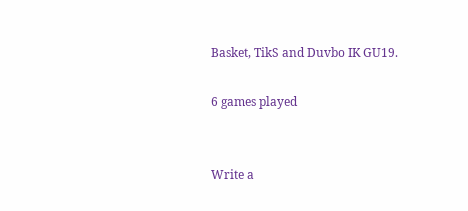Basket, TikS and Duvbo IK GU19.

6 games played


Write a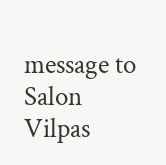message to Salon Vilpas